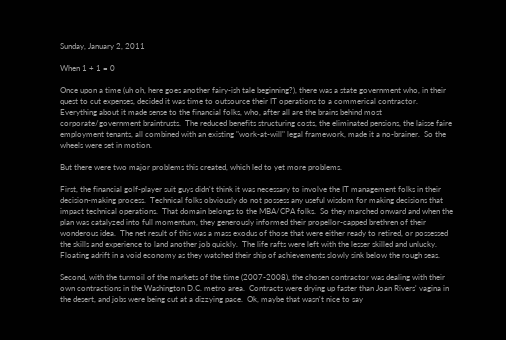Sunday, January 2, 2011

When 1 + 1 = 0

Once upon a time (uh oh, here goes another fairy-ish tale beginning?), there was a state government who, in their quest to cut expenses, decided it was time to outsource their IT operations to a commerical contractor.  Everything about it made sense to the financial folks, who, after all are the brains behind most corporate/government braintrusts.  The reduced benefits structuring costs, the eliminated pensions, the laisse faire employment tenants, all combined with an existing "work-at-will" legal framework, made it a no-brainer.  So the wheels were set in motion.

But there were two major problems this created, which led to yet more problems.

First, the financial golf-player suit guys didn't think it was necessary to involve the IT management folks in their decision-making process.  Technical folks obviously do not possess any useful wisdom for making decisions that impact technical operations.  That domain belongs to the MBA/CPA folks.  So they marched onward and when the plan was catalyzed into full momentum, they generously informed their propellor-capped brethren of their wonderous idea.  The net result of this was a mass exodus of those that were either ready to retired, or possessed the skills and experience to land another job quickly.  The life rafts were left with the lesser skilled and unlucky.  Floating adrift in a void economy as they watched their ship of achievements slowly sink below the rough seas.

Second, with the turmoil of the markets of the time (2007-2008), the chosen contractor was dealing with their own contractions in the Washington D.C. metro area.  Contracts were drying up faster than Joan Rivers' vagina in the desert, and jobs were being cut at a dizzying pace.  Ok, maybe that wasn't nice to say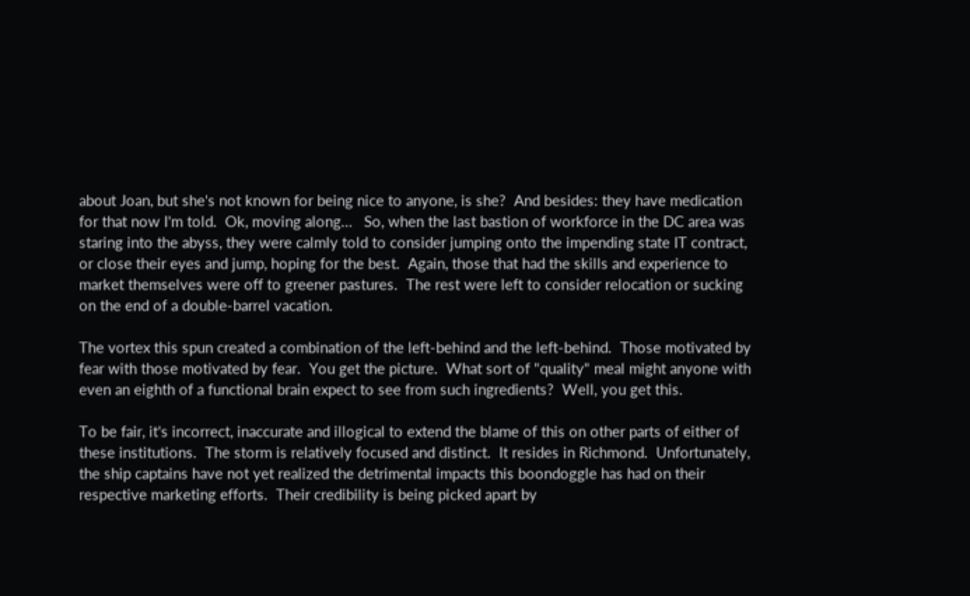about Joan, but she's not known for being nice to anyone, is she?  And besides: they have medication for that now I'm told.  Ok, moving along…   So, when the last bastion of workforce in the DC area was staring into the abyss, they were calmly told to consider jumping onto the impending state IT contract, or close their eyes and jump, hoping for the best.  Again, those that had the skills and experience to market themselves were off to greener pastures.  The rest were left to consider relocation or sucking on the end of a double-barrel vacation.

The vortex this spun created a combination of the left-behind and the left-behind.  Those motivated by fear with those motivated by fear.  You get the picture.  What sort of "quality" meal might anyone with even an eighth of a functional brain expect to see from such ingredients?  Well, you get this.

To be fair, it's incorrect, inaccurate and illogical to extend the blame of this on other parts of either of these institutions.  The storm is relatively focused and distinct.  It resides in Richmond.  Unfortunately, the ship captains have not yet realized the detrimental impacts this boondoggle has had on their respective marketing efforts.  Their credibility is being picked apart by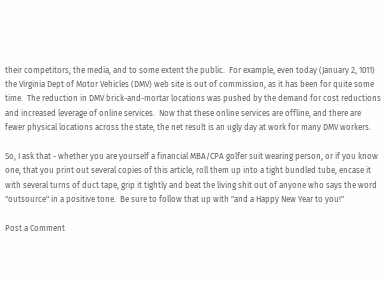their competitors, the media, and to some extent the public.  For example, even today (January 2, 1011) the Virginia Dept of Motor Vehicles (DMV) web site is out of commission, as it has been for quite some time.  The reduction in DMV brick-and-mortar locations was pushed by the demand for cost reductions and increased leverage of online services.  Now that these online services are offline, and there are fewer physical locations across the state, the net result is an ugly day at work for many DMV workers.

So, I ask that - whether you are yourself a financial MBA/CPA golfer suit wearing person, or if you know one, that you print out several copies of this article, roll them up into a tight bundled tube, encase it with several turns of duct tape, grip it tightly and beat the living shit out of anyone who says the word "outsource" in a positive tone.  Be sure to follow that up with "and a Happy New Year to you!"

Post a Comment